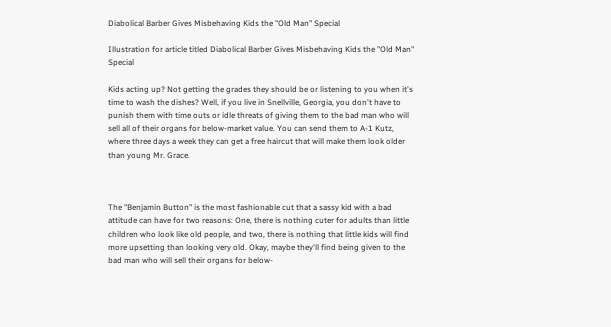Diabolical Barber Gives Misbehaving Kids the "Old Man" Special

Illustration for article titled Diabolical Barber Gives Misbehaving Kids the "Old Man" Special

Kids acting up? Not getting the grades they should be or listening to you when it's time to wash the dishes? Well, if you live in Snellville, Georgia, you don't have to punish them with time outs or idle threats of giving them to the bad man who will sell all of their organs for below-market value. You can send them to A-1 Kutz, where three days a week they can get a free haircut that will make them look older than young Mr. Grace.



The "Benjamin Button" is the most fashionable cut that a sassy kid with a bad attitude can have for two reasons: One, there is nothing cuter for adults than little children who look like old people, and two, there is nothing that little kids will find more upsetting than looking very old. Okay, maybe they'll find being given to the bad man who will sell their organs for below-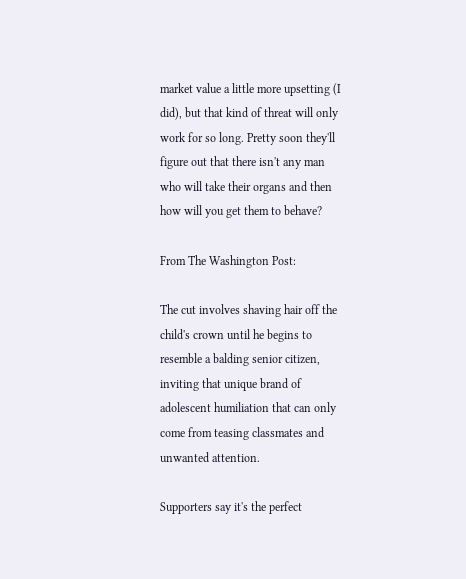market value a little more upsetting (I did), but that kind of threat will only work for so long. Pretty soon they'll figure out that there isn't any man who will take their organs and then how will you get them to behave?

From The Washington Post:

The cut involves shaving hair off the child's crown until he begins to resemble a balding senior citizen, inviting that unique brand of adolescent humiliation that can only come from teasing classmates and unwanted attention.

Supporters say it's the perfect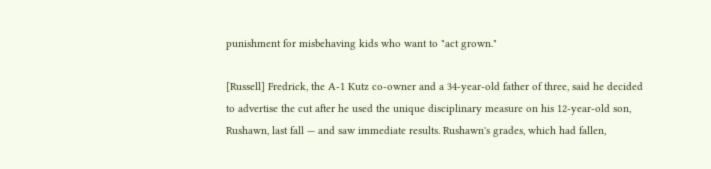punishment for misbehaving kids who want to "act grown."

[Russell] Fredrick, the A-1 Kutz co-owner and a 34-year-old father of three, said he decided to advertise the cut after he used the unique disciplinary measure on his 12-year-old son, Rushawn, last fall — and saw immediate results. Rushawn's grades, which had fallen,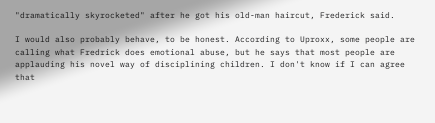"dramatically skyrocketed" after he got his old-man haircut, Frederick said.

I would also probably behave, to be honest. According to Uproxx, some people are calling what Fredrick does emotional abuse, but he says that most people are applauding his novel way of disciplining children. I don't know if I can agree that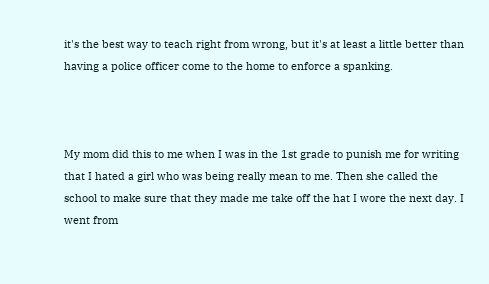it's the best way to teach right from wrong, but it's at least a little better than having a police officer come to the home to enforce a spanking.



My mom did this to me when I was in the 1st grade to punish me for writing that I hated a girl who was being really mean to me. Then she called the school to make sure that they made me take off the hat I wore the next day. I went from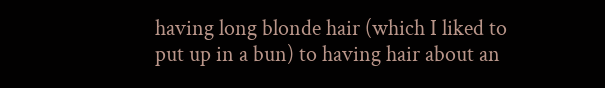having long blonde hair (which I liked to put up in a bun) to having hair about an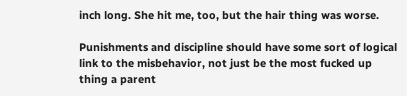inch long. She hit me, too, but the hair thing was worse.

Punishments and discipline should have some sort of logical link to the misbehavior, not just be the most fucked up thing a parent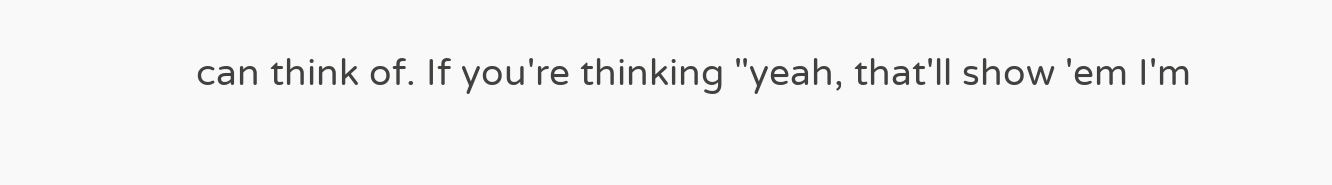can think of. If you're thinking "yeah, that'll show 'em I'm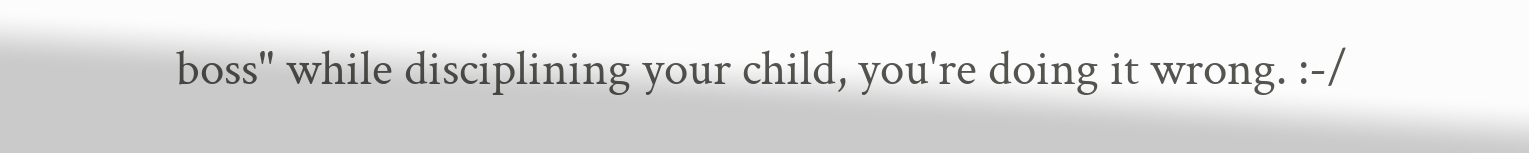boss" while disciplining your child, you're doing it wrong. :-/